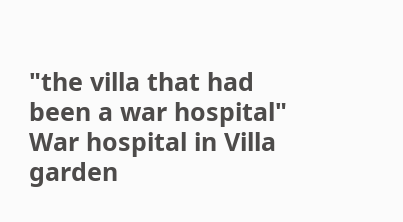"the villa that had been a war hospital"
War hospital in Villa garden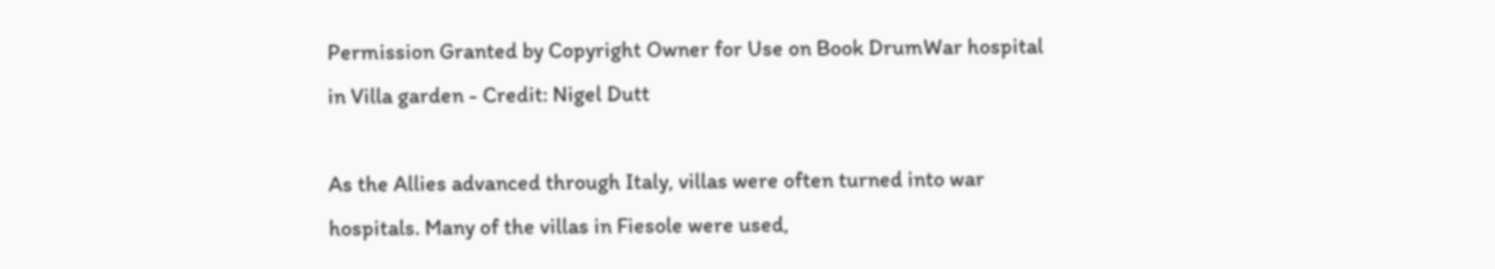Permission Granted by Copyright Owner for Use on Book DrumWar hospital in Villa garden - Credit: Nigel Dutt

As the Allies advanced through Italy, villas were often turned into war hospitals. Many of the villas in Fiesole were used,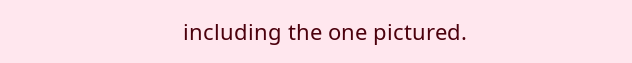including the one pictured.